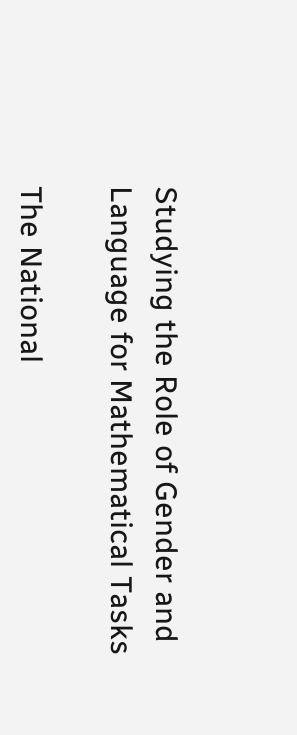Studying the Role of Gender and Language for Mathematical Tasks

The National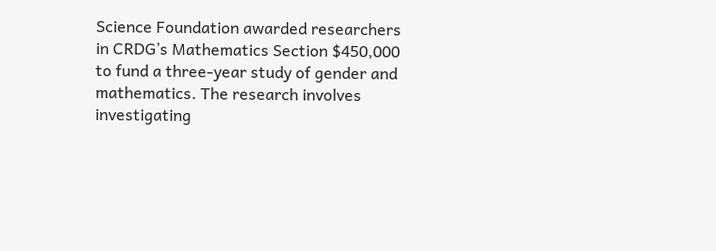Science Foundation awarded researchers in CRDG’s Mathematics Section $450,000 to fund a three-year study of gender and mathematics. The research involves investigating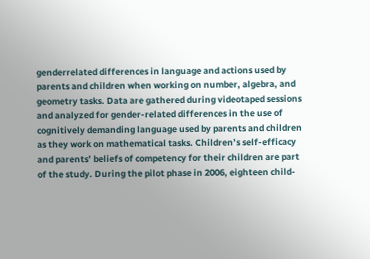genderrelated differences in language and actions used by parents and children when working on number, algebra, and geometry tasks. Data are gathered during videotaped sessions and analyzed for gender-related differences in the use of cognitively demanding language used by parents and children as they work on mathematical tasks. Children’s self-efficacy and parents’ beliefs of competency for their children are part of the study. During the pilot phase in 2006, eighteen child-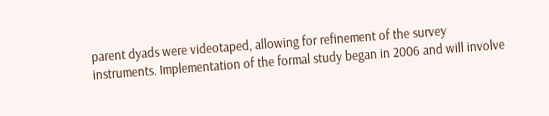parent dyads were videotaped, allowing for refinement of the survey instruments. Implementation of the formal study began in 2006 and will involve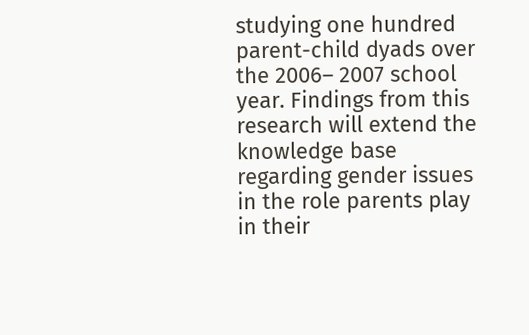studying one hundred parent-child dyads over the 2006– 2007 school year. Findings from this research will extend the knowledge base regarding gender issues in the role parents play in their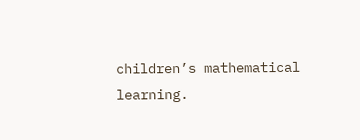children’s mathematical learning.